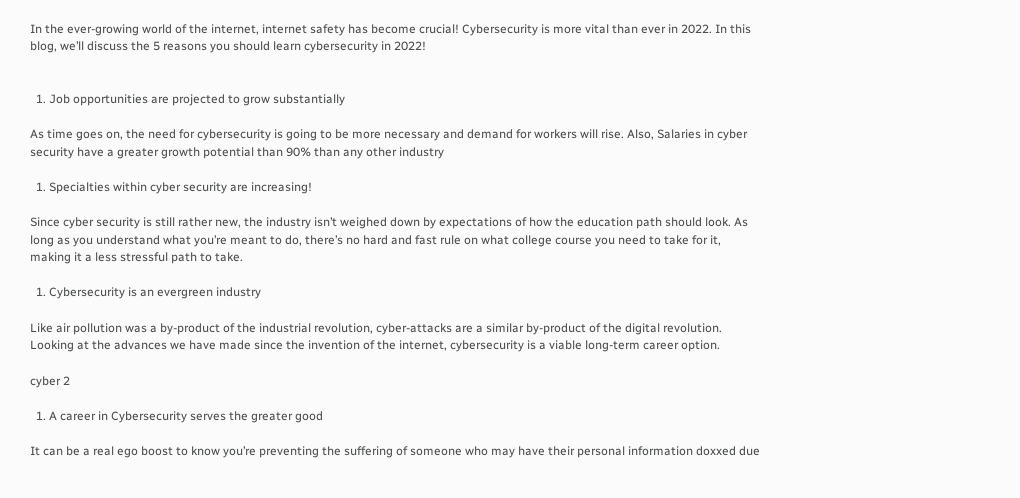In the ever-growing world of the internet, internet safety has become crucial! Cybersecurity is more vital than ever in 2022. In this blog, we’ll discuss the 5 reasons you should learn cybersecurity in 2022!


  1. Job opportunities are projected to grow substantially

As time goes on, the need for cybersecurity is going to be more necessary and demand for workers will rise. Also, Salaries in cyber security have a greater growth potential than 90% than any other industry

  1. Specialties within cyber security are increasing!

Since cyber security is still rather new, the industry isn’t weighed down by expectations of how the education path should look. As long as you understand what you’re meant to do, there’s no hard and fast rule on what college course you need to take for it, making it a less stressful path to take.

  1. Cybersecurity is an evergreen industry

Like air pollution was a by-product of the industrial revolution, cyber-attacks are a similar by-product of the digital revolution. Looking at the advances we have made since the invention of the internet, cybersecurity is a viable long-term career option.

cyber 2

  1. A career in Cybersecurity serves the greater good

It can be a real ego boost to know you’re preventing the suffering of someone who may have their personal information doxxed due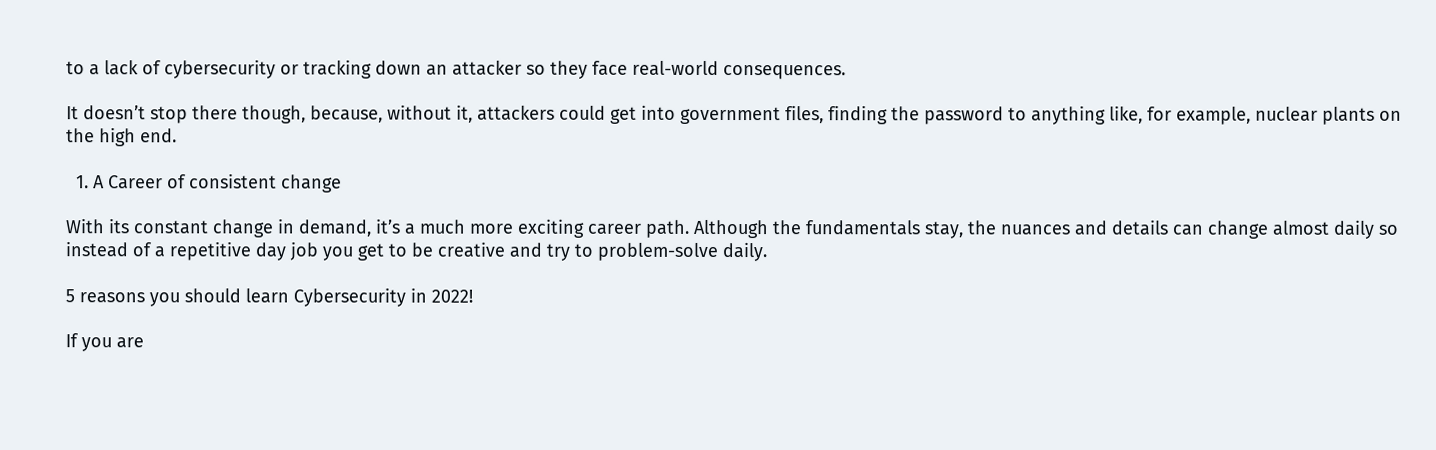to a lack of cybersecurity or tracking down an attacker so they face real-world consequences.

It doesn’t stop there though, because, without it, attackers could get into government files, finding the password to anything like, for example, nuclear plants on the high end.

  1. A Career of consistent change

With its constant change in demand, it’s a much more exciting career path. Although the fundamentals stay, the nuances and details can change almost daily so instead of a repetitive day job you get to be creative and try to problem-solve daily.

5 reasons you should learn Cybersecurity in 2022!

If you are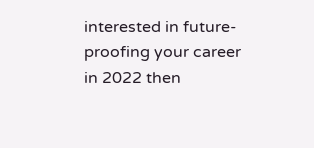interested in future-proofing your career in 2022 then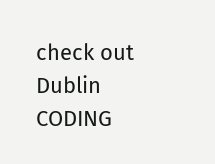check out Dublin CODING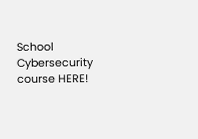School Cybersecurity course HERE!